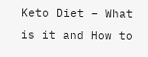Keto Diet – What is it and How to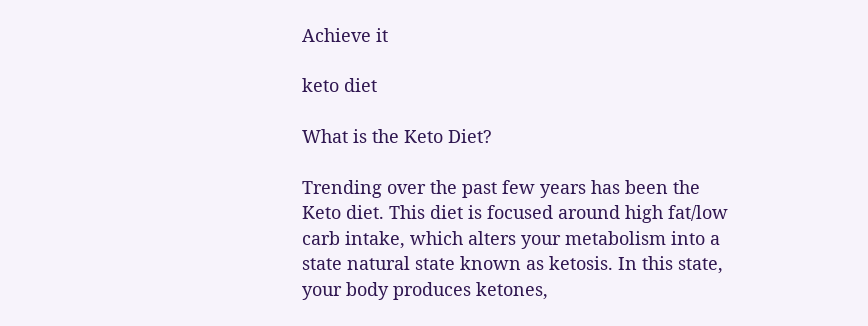Achieve it

keto diet

What is the Keto Diet?

Trending over the past few years has been the Keto diet. This diet is focused around high fat/low carb intake, which alters your metabolism into a state natural state known as ketosis. In this state, your body produces ketones,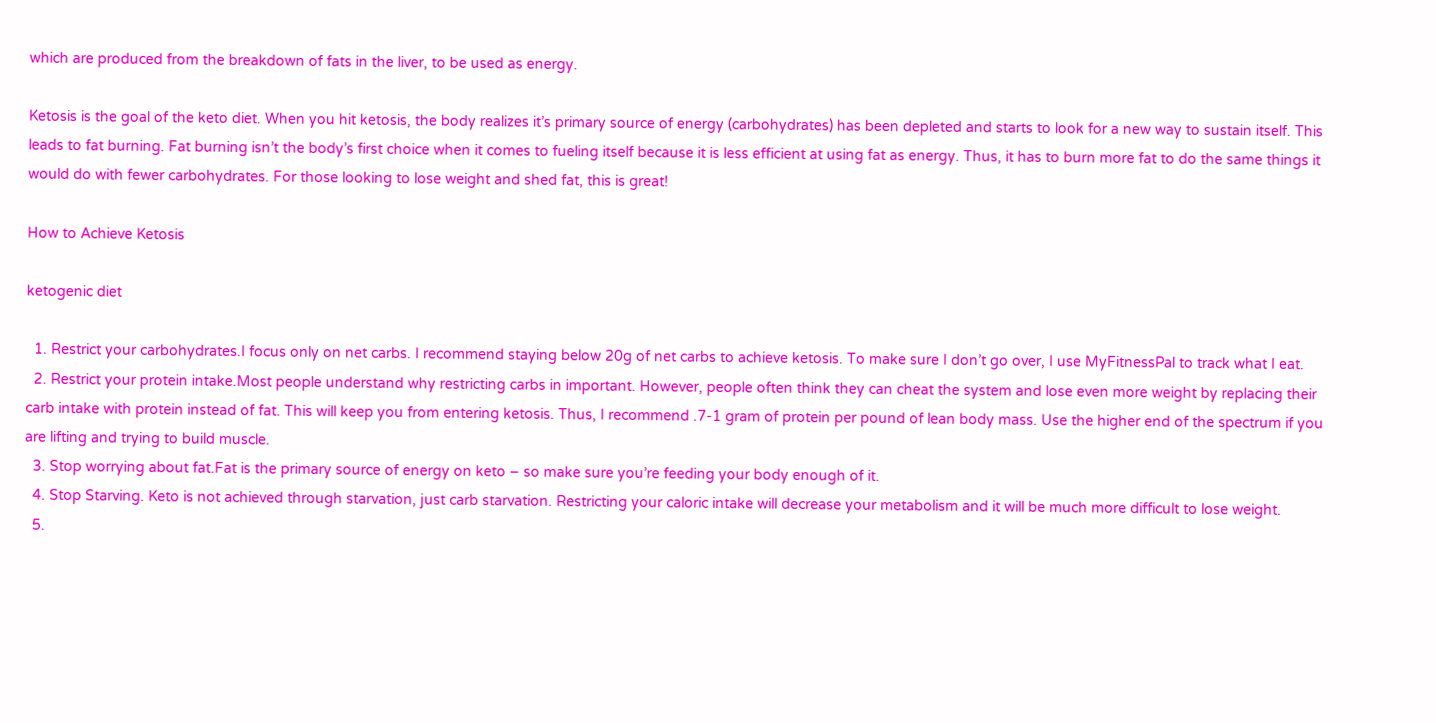which are produced from the breakdown of fats in the liver, to be used as energy.

Ketosis is the goal of the keto diet. When you hit ketosis, the body realizes it’s primary source of energy (carbohydrates) has been depleted and starts to look for a new way to sustain itself. This leads to fat burning. Fat burning isn’t the body’s first choice when it comes to fueling itself because it is less efficient at using fat as energy. Thus, it has to burn more fat to do the same things it would do with fewer carbohydrates. For those looking to lose weight and shed fat, this is great!

How to Achieve Ketosis

ketogenic diet

  1. Restrict your carbohydrates.I focus only on net carbs. I recommend staying below 20g of net carbs to achieve ketosis. To make sure I don’t go over, I use MyFitnessPal to track what I eat.
  2. Restrict your protein intake.Most people understand why restricting carbs in important. However, people often think they can cheat the system and lose even more weight by replacing their carb intake with protein instead of fat. This will keep you from entering ketosis. Thus, I recommend .7-1 gram of protein per pound of lean body mass. Use the higher end of the spectrum if you are lifting and trying to build muscle.
  3. Stop worrying about fat.Fat is the primary source of energy on keto – so make sure you’re feeding your body enough of it.
  4. Stop Starving. Keto is not achieved through starvation, just carb starvation. Restricting your caloric intake will decrease your metabolism and it will be much more difficult to lose weight.
  5.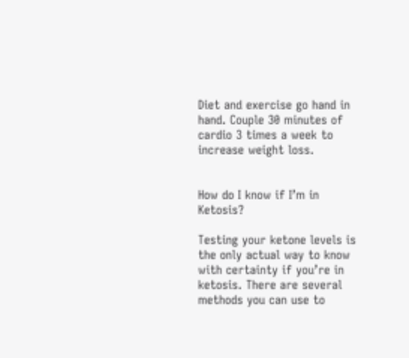Diet and exercise go hand in hand. Couple 30 minutes of cardio 3 times a week to increase weight loss.


How do I know if I’m in Ketosis?

Testing your ketone levels is the only actual way to know with certainty if you’re in ketosis. There are several methods you can use to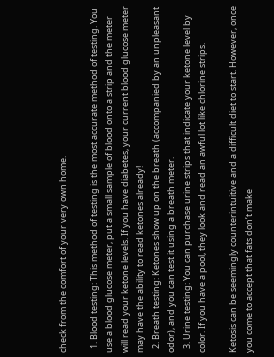check from the comfort of your very own home.

  1. Blood testing: This method of testing is the most accurate method of testing. You use a blood glucose meter, put a small sample of blood onto a strip and the meter will read your ketone levels. If you have diabetes, your current blood glucose meter may have the ability to read ketones already!
  2. Breath testing: Ketones show up on the breath (accompanied by an unpleasant odor), and you can test it using a breath meter.
  3. Urine testing: You can purchase urine strips that indicate your ketone level by color. If you have a pool, they look and read an awful lot like chlorine strips.

Ketosis can be seemingly counterintuitive and a difficult diet to start. However, once you come to accept that fats don’t make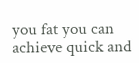you fat you can achieve quick and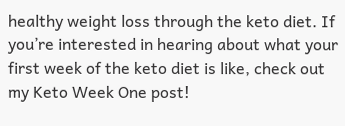healthy weight loss through the keto diet. If you’re interested in hearing about what your first week of the keto diet is like, check out my Keto Week One post!